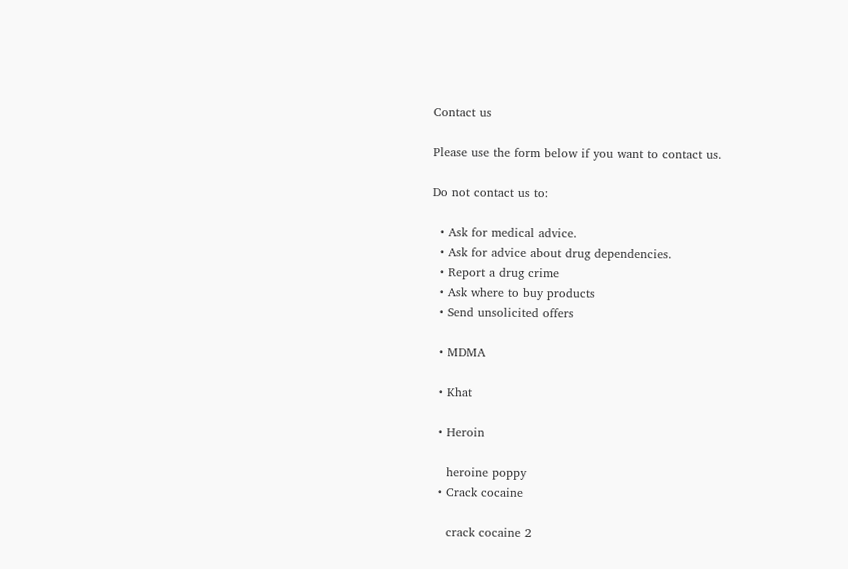Contact us

Please use the form below if you want to contact us.

Do not contact us to:

  • Ask for medical advice.
  • Ask for advice about drug dependencies.
  • Report a drug crime
  • Ask where to buy products
  • Send unsolicited offers

  • MDMA

  • Khat

  • Heroin

    heroine poppy
  • Crack cocaine

    crack cocaine 2